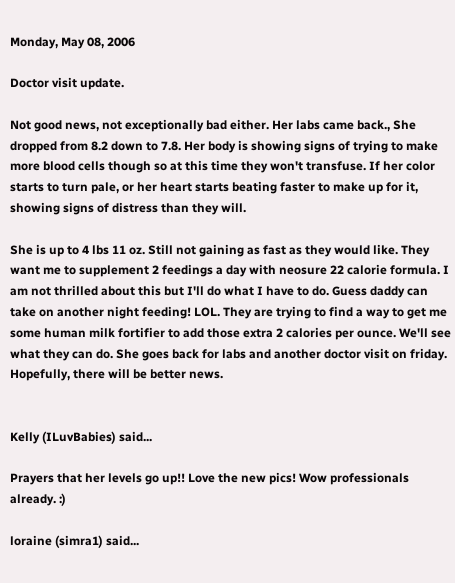Monday, May 08, 2006

Doctor visit update.

Not good news, not exceptionally bad either. Her labs came back., She dropped from 8.2 down to 7.8. Her body is showing signs of trying to make more blood cells though so at this time they won't transfuse. If her color starts to turn pale, or her heart starts beating faster to make up for it, showing signs of distress than they will.

She is up to 4 lbs 11 oz. Still not gaining as fast as they would like. They want me to supplement 2 feedings a day with neosure 22 calorie formula. I am not thrilled about this but I'll do what I have to do. Guess daddy can take on another night feeding! LOL. They are trying to find a way to get me some human milk fortifier to add those extra 2 calories per ounce. We'll see what they can do. She goes back for labs and another doctor visit on friday. Hopefully, there will be better news.


Kelly (ILuvBabies) said...

Prayers that her levels go up!! Love the new pics! Wow professionals already. :)

loraine (simra1) said...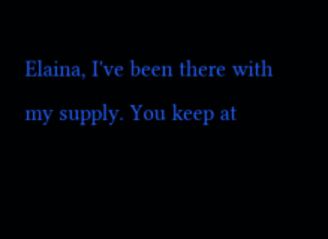Elaina, I've been there with my supply. You keep at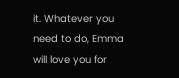it. Whatever you need to do, Emma will love you for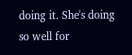doing it. She's doing so well for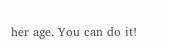her age. You can do it!